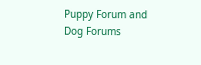Puppy Forum and Dog Forums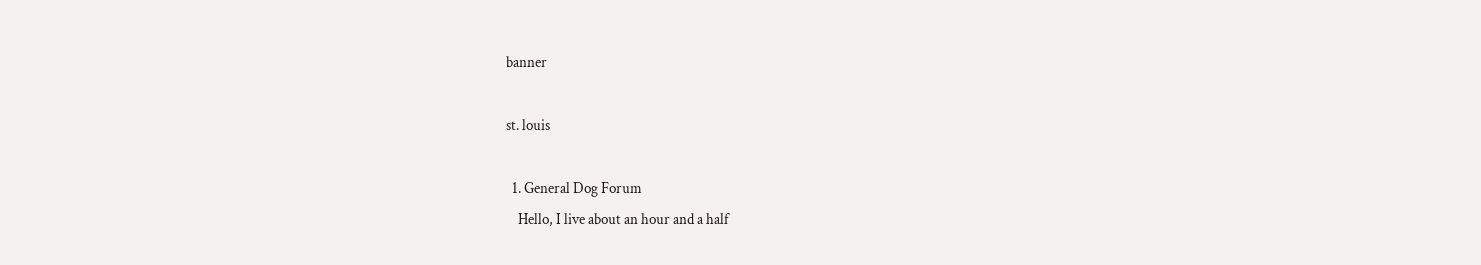banner

st. louis

  1. General Dog Forum
    Hello, I live about an hour and a half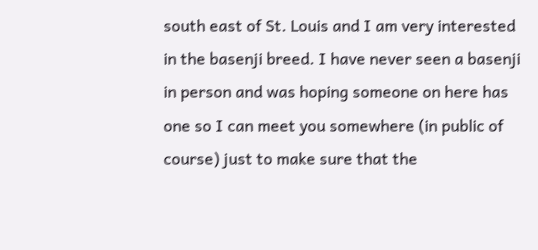south east of St. Louis and I am very interested in the basenji breed. I have never seen a basenji in person and was hoping someone on here has one so I can meet you somewhere (in public of course) just to make sure that the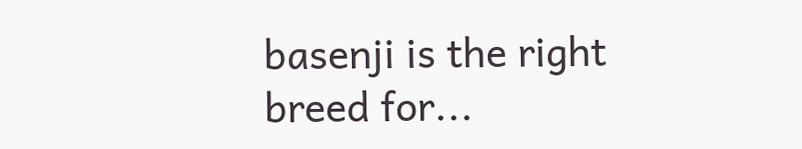basenji is the right breed for...